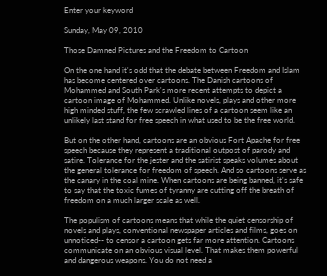Enter your keyword

Sunday, May 09, 2010

Those Damned Pictures and the Freedom to Cartoon

On the one hand it's odd that the debate between Freedom and Islam has become centered over cartoons. The Danish cartoons of Mohammed and South Park's more recent attempts to depict a cartoon image of Mohammed. Unlike novels, plays and other more high minded stuff, the few scrawled lines of a cartoon seem like an unlikely last stand for free speech in what used to be the free world.

But on the other hand, cartoons are an obvious Fort Apache for free speech because they represent a traditional outpost of parody and satire. Tolerance for the jester and the satirist speaks volumes about the general tolerance for freedom of speech. And so cartoons serve as the canary in the coal mine. When cartoons are being banned, it's safe to say that the toxic fumes of tyranny are cutting off the breath of freedom on a much larger scale as well.

The populism of cartoons means that while the quiet censorship of novels and plays, conventional newspaper articles and films, goes on unnoticed-- to censor a cartoon gets far more attention. Cartoons communicate on an obvious visual level. That makes them powerful and dangerous weapons. You do not need a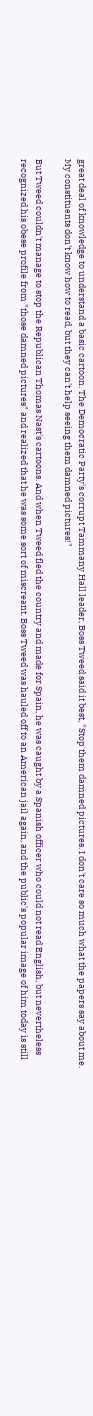great deal of knowledge to understand a basic cartoon. The Democratic Party's corrupt Tammany Hall leader, Boss Tweed said it best, "Stop them damned pictures. I don't care so much what the papers say about me. My constituents don't know how to read, but they can't help seeing them damned pictures!"

But Tweed couldn't manage to stop the Republican Thomas Nast's cartoons. And when Tweed fled the country and made for Spain, he was caught by a Spanish officer who could not read English, but nevertheless recognized his obese profile from "those damned pictures" and realized that he was some sort of miscreant. Boss Tweed was hauled off to an American jail again, and the public's popular image of him today is still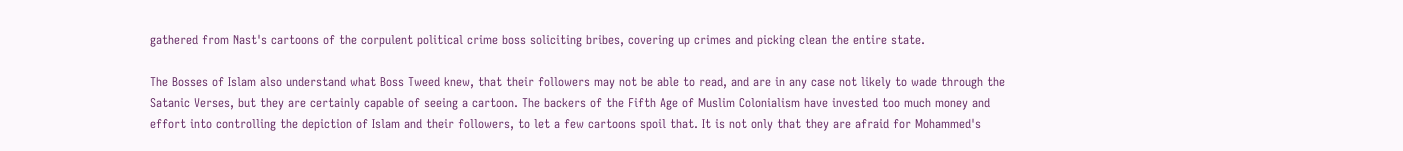gathered from Nast's cartoons of the corpulent political crime boss soliciting bribes, covering up crimes and picking clean the entire state.

The Bosses of Islam also understand what Boss Tweed knew, that their followers may not be able to read, and are in any case not likely to wade through the Satanic Verses, but they are certainly capable of seeing a cartoon. The backers of the Fifth Age of Muslim Colonialism have invested too much money and effort into controlling the depiction of Islam and their followers, to let a few cartoons spoil that. It is not only that they are afraid for Mohammed's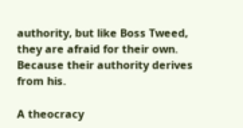authority, but like Boss Tweed, they are afraid for their own. Because their authority derives from his.

A theocracy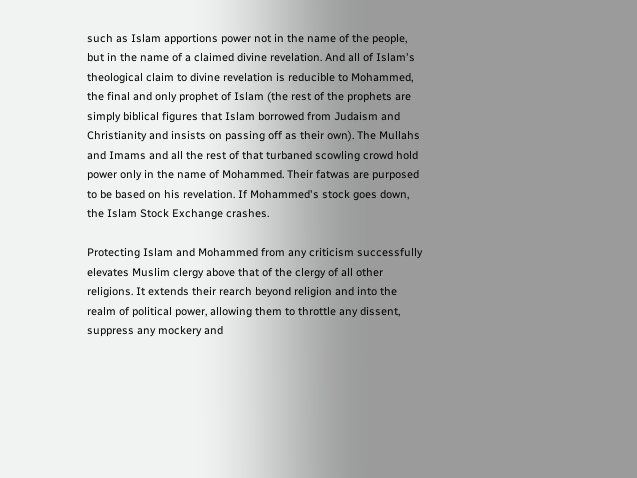such as Islam apportions power not in the name of the people, but in the name of a claimed divine revelation. And all of Islam's theological claim to divine revelation is reducible to Mohammed, the final and only prophet of Islam (the rest of the prophets are simply biblical figures that Islam borrowed from Judaism and Christianity and insists on passing off as their own). The Mullahs and Imams and all the rest of that turbaned scowling crowd hold power only in the name of Mohammed. Their fatwas are purposed to be based on his revelation. If Mohammed's stock goes down, the Islam Stock Exchange crashes.

Protecting Islam and Mohammed from any criticism successfully elevates Muslim clergy above that of the clergy of all other religions. It extends their rearch beyond religion and into the realm of political power, allowing them to throttle any dissent, suppress any mockery and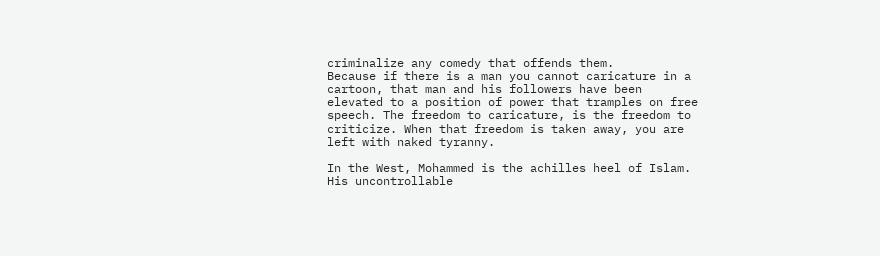criminalize any comedy that offends them.
Because if there is a man you cannot caricature in a cartoon, that man and his followers have been elevated to a position of power that tramples on free speech. The freedom to caricature, is the freedom to criticize. When that freedom is taken away, you are left with naked tyranny.

In the West, Mohammed is the achilles heel of Islam. His uncontrollable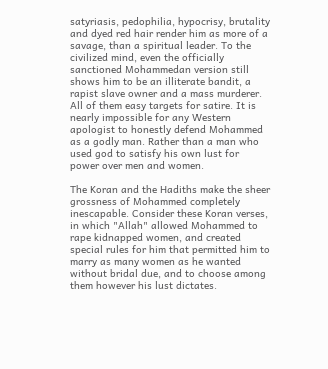satyriasis, pedophilia, hypocrisy, brutality and dyed red hair render him as more of a savage, than a spiritual leader. To the civilized mind, even the officially sanctioned Mohammedan version still shows him to be an illiterate bandit, a rapist slave owner and a mass murderer. All of them easy targets for satire. It is nearly impossible for any Western apologist to honestly defend Mohammed as a godly man. Rather than a man who used god to satisfy his own lust for power over men and women.

The Koran and the Hadiths make the sheer grossness of Mohammed completely inescapable. Consider these Koran verses, in which "Allah" allowed Mohammed to rape kidnapped women, and created special rules for him that permitted him to marry as many women as he wanted without bridal due, and to choose among them however his lust dictates.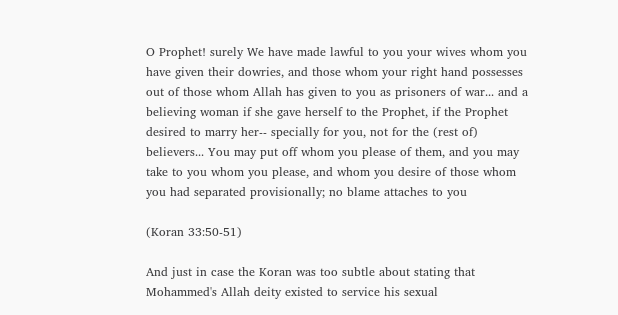O Prophet! surely We have made lawful to you your wives whom you have given their dowries, and those whom your right hand possesses out of those whom Allah has given to you as prisoners of war... and a believing woman if she gave herself to the Prophet, if the Prophet desired to marry her-- specially for you, not for the (rest of) believers... You may put off whom you please of them, and you may take to you whom you please, and whom you desire of those whom you had separated provisionally; no blame attaches to you

(Koran 33:50-51)

And just in case the Koran was too subtle about stating that Mohammed's Allah deity existed to service his sexual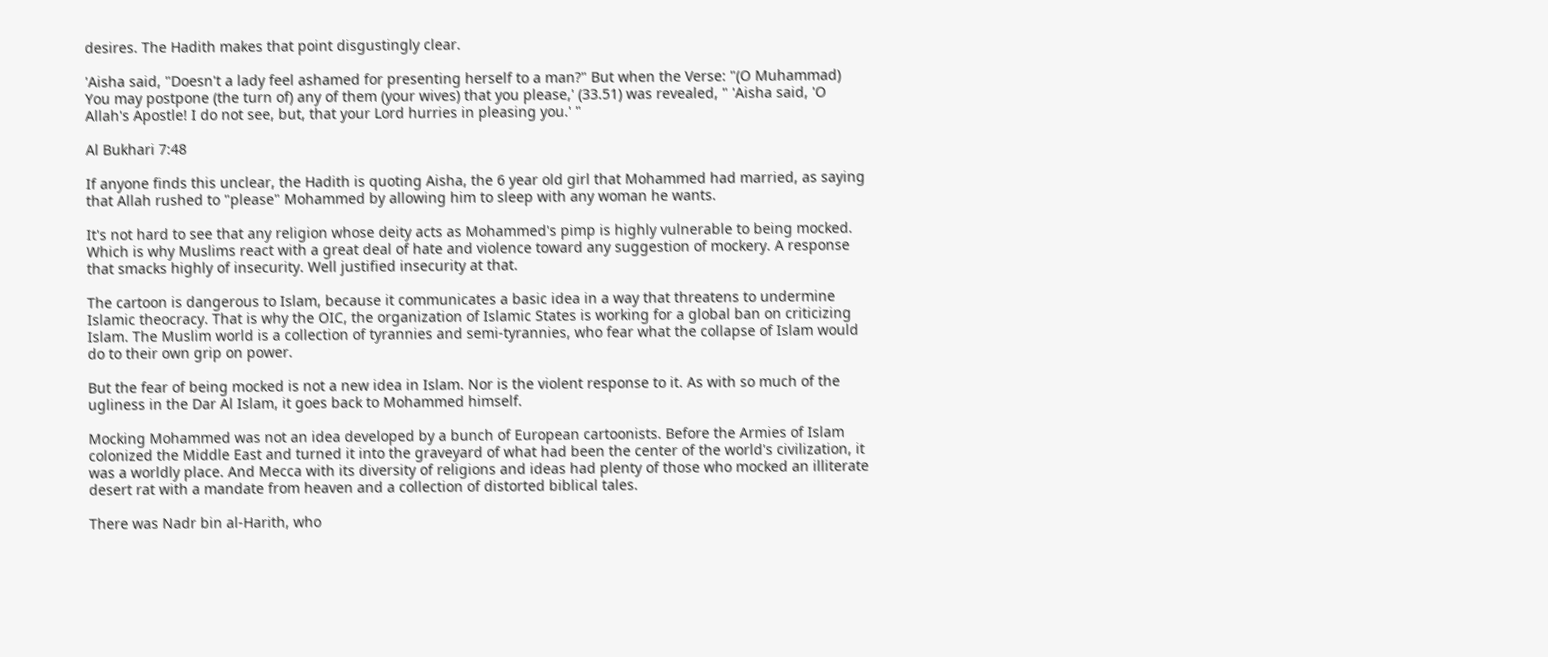desires. The Hadith makes that point disgustingly clear.

'Aisha said, "Doesn't a lady feel ashamed for presenting herself to a man?" But when the Verse: "(O Muhammad) You may postpone (the turn of) any of them (your wives) that you please,' (33.51) was revealed, " 'Aisha said, 'O Allah's Apostle! I do not see, but, that your Lord hurries in pleasing you.' "

Al Bukhari 7:48

If anyone finds this unclear, the Hadith is quoting Aisha, the 6 year old girl that Mohammed had married, as saying that Allah rushed to "please" Mohammed by allowing him to sleep with any woman he wants.

It's not hard to see that any religion whose deity acts as Mohammed's pimp is highly vulnerable to being mocked. Which is why Muslims react with a great deal of hate and violence toward any suggestion of mockery. A response that smacks highly of insecurity. Well justified insecurity at that.

The cartoon is dangerous to Islam, because it communicates a basic idea in a way that threatens to undermine Islamic theocracy. That is why the OIC, the organization of Islamic States is working for a global ban on criticizing Islam. The Muslim world is a collection of tyrannies and semi-tyrannies, who fear what the collapse of Islam would do to their own grip on power.

But the fear of being mocked is not a new idea in Islam. Nor is the violent response to it. As with so much of the ugliness in the Dar Al Islam, it goes back to Mohammed himself.

Mocking Mohammed was not an idea developed by a bunch of European cartoonists. Before the Armies of Islam colonized the Middle East and turned it into the graveyard of what had been the center of the world's civilization, it was a worldly place. And Mecca with its diversity of religions and ideas had plenty of those who mocked an illiterate desert rat with a mandate from heaven and a collection of distorted biblical tales.

There was Nadr bin al-Harith, who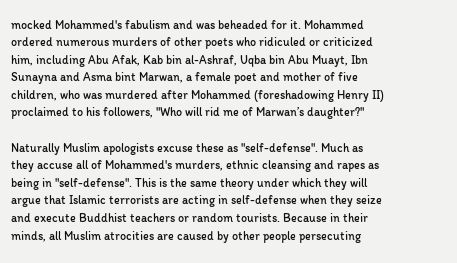mocked Mohammed's fabulism and was beheaded for it. Mohammed ordered numerous murders of other poets who ridiculed or criticized him, including Abu Afak, Kab bin al-Ashraf, Uqba bin Abu Muayt, Ibn Sunayna and Asma bint Marwan, a female poet and mother of five children, who was murdered after Mohammed (foreshadowing Henry II) proclaimed to his followers, "Who will rid me of Marwan’s daughter?"

Naturally Muslim apologists excuse these as "self-defense". Much as they accuse all of Mohammed's murders, ethnic cleansing and rapes as being in "self-defense". This is the same theory under which they will argue that Islamic terrorists are acting in self-defense when they seize and execute Buddhist teachers or random tourists. Because in their minds, all Muslim atrocities are caused by other people persecuting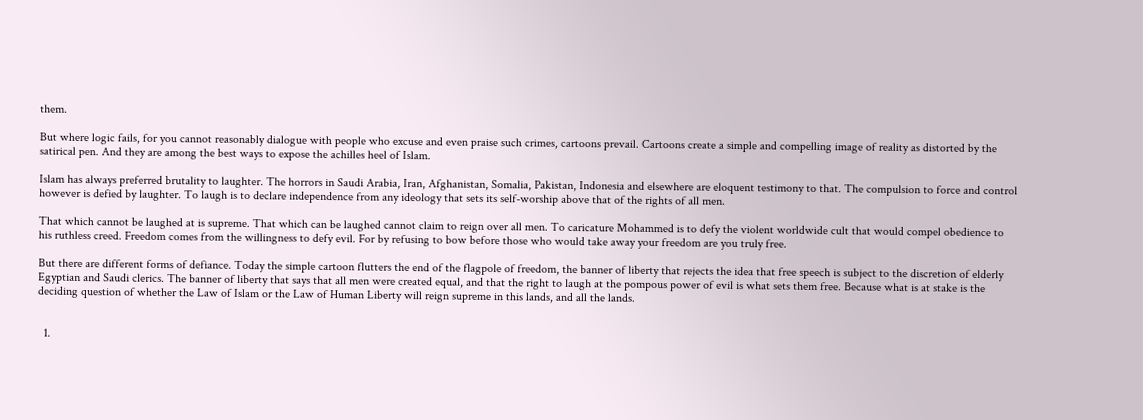them.

But where logic fails, for you cannot reasonably dialogue with people who excuse and even praise such crimes, cartoons prevail. Cartoons create a simple and compelling image of reality as distorted by the satirical pen. And they are among the best ways to expose the achilles heel of Islam.

Islam has always preferred brutality to laughter. The horrors in Saudi Arabia, Iran, Afghanistan, Somalia, Pakistan, Indonesia and elsewhere are eloquent testimony to that. The compulsion to force and control however is defied by laughter. To laugh is to declare independence from any ideology that sets its self-worship above that of the rights of all men.

That which cannot be laughed at is supreme. That which can be laughed cannot claim to reign over all men. To caricature Mohammed is to defy the violent worldwide cult that would compel obedience to his ruthless creed. Freedom comes from the willingness to defy evil. For by refusing to bow before those who would take away your freedom are you truly free.

But there are different forms of defiance. Today the simple cartoon flutters the end of the flagpole of freedom, the banner of liberty that rejects the idea that free speech is subject to the discretion of elderly Egyptian and Saudi clerics. The banner of liberty that says that all men were created equal, and that the right to laugh at the pompous power of evil is what sets them free. Because what is at stake is the deciding question of whether the Law of Islam or the Law of Human Liberty will reign supreme in this lands, and all the lands.


  1.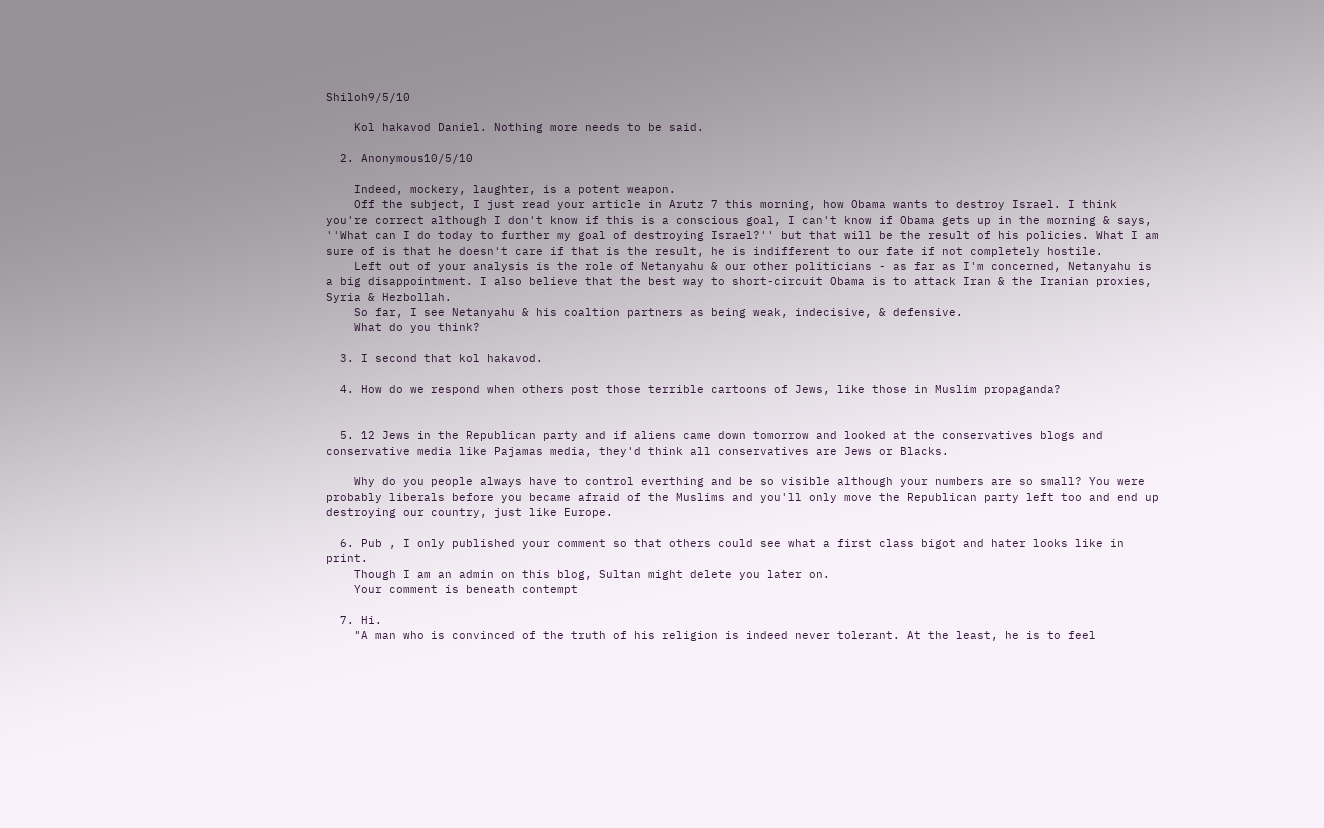Shiloh9/5/10

    Kol hakavod Daniel. Nothing more needs to be said.

  2. Anonymous10/5/10

    Indeed, mockery, laughter, is a potent weapon.
    Off the subject, I just read your article in Arutz 7 this morning, how Obama wants to destroy Israel. I think you're correct although I don't know if this is a conscious goal, I can't know if Obama gets up in the morning & says, ''What can I do today to further my goal of destroying Israel?'' but that will be the result of his policies. What I am sure of is that he doesn't care if that is the result, he is indifferent to our fate if not completely hostile.
    Left out of your analysis is the role of Netanyahu & our other politicians - as far as I'm concerned, Netanyahu is a big disappointment. I also believe that the best way to short-circuit Obama is to attack Iran & the Iranian proxies, Syria & Hezbollah.
    So far, I see Netanyahu & his coaltion partners as being weak, indecisive, & defensive.
    What do you think?

  3. I second that kol hakavod.

  4. How do we respond when others post those terrible cartoons of Jews, like those in Muslim propaganda?


  5. 12 Jews in the Republican party and if aliens came down tomorrow and looked at the conservatives blogs and conservative media like Pajamas media, they'd think all conservatives are Jews or Blacks.

    Why do you people always have to control everthing and be so visible although your numbers are so small? You were probably liberals before you became afraid of the Muslims and you'll only move the Republican party left too and end up destroying our country, just like Europe.

  6. Pub , I only published your comment so that others could see what a first class bigot and hater looks like in print.
    Though I am an admin on this blog, Sultan might delete you later on.
    Your comment is beneath contempt

  7. Hi.
    "A man who is convinced of the truth of his religion is indeed never tolerant. At the least, he is to feel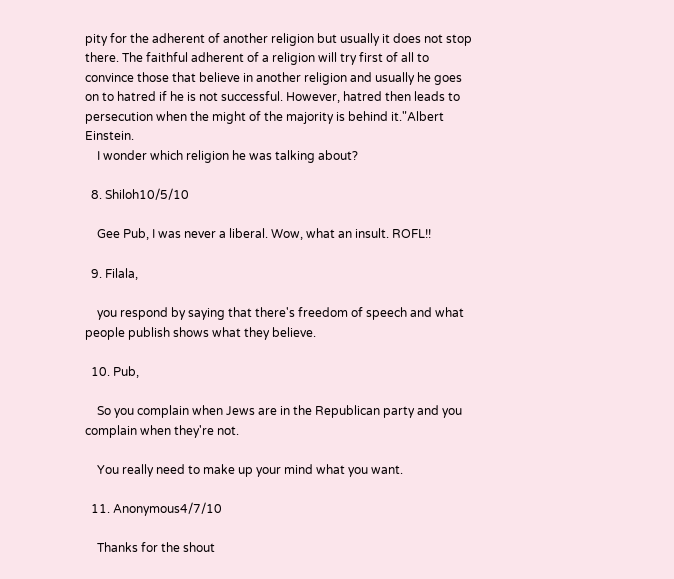pity for the adherent of another religion but usually it does not stop there. The faithful adherent of a religion will try first of all to convince those that believe in another religion and usually he goes on to hatred if he is not successful. However, hatred then leads to persecution when the might of the majority is behind it."Albert Einstein.
    I wonder which religion he was talking about?

  8. Shiloh10/5/10

    Gee Pub, I was never a liberal. Wow, what an insult. ROFL!!

  9. Filala,

    you respond by saying that there's freedom of speech and what people publish shows what they believe.

  10. Pub,

    So you complain when Jews are in the Republican party and you complain when they're not.

    You really need to make up your mind what you want.

  11. Anonymous4/7/10

    Thanks for the shout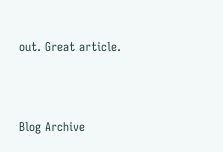out. Great article.



Blog Archive